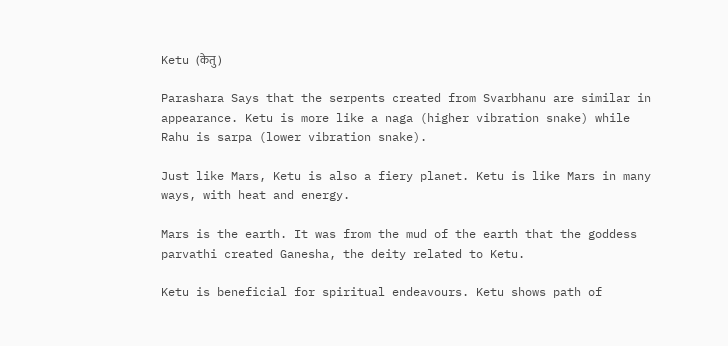Ketu (केतु)

Parashara Says that the serpents created from Svarbhanu are similar in appearance. Ketu is more like a naga (higher vibration snake) while Rahu is sarpa (lower vibration snake).

Just like Mars, Ketu is also a fiery planet. Ketu is like Mars in many ways, with heat and energy.

Mars is the earth. It was from the mud of the earth that the goddess parvathi created Ganesha, the deity related to Ketu.

Ketu is beneficial for spiritual endeavours. Ketu shows path of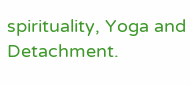spirituality, Yoga and Detachment.